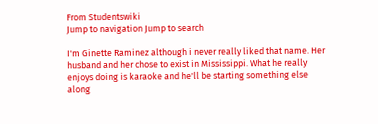From Studentswiki
Jump to navigation Jump to search

I'm Ginette Raminez although i never really liked that name. Her husband and her chose to exist in Mississippi. What he really enjoys doing is karaoke and he'll be starting something else along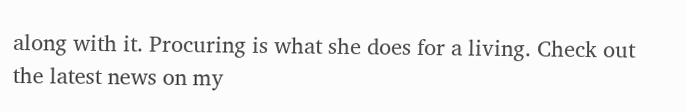along with it. Procuring is what she does for a living. Check out the latest news on my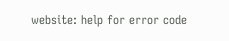website: help for error code